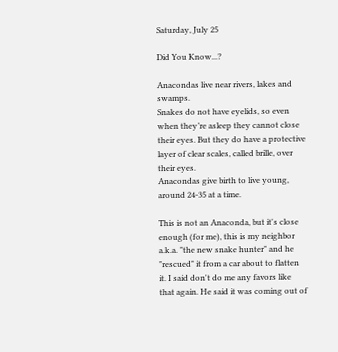Saturday, July 25

Did You Know...?

Anacondas live near rivers, lakes and swamps.
Snakes do not have eyelids, so even when they’re asleep they cannot close their eyes. But they do have a protective layer of clear scales, called brille, over their eyes.
Anacondas give birth to live young, around 24-35 at a time.

This is not an Anaconda, but it's close enough (for me), this is my neighbor a.k.a. "the new snake hunter" and he "rescued" it from a car about to flatten it. I said don't do me any favors like that again. He said it was coming out of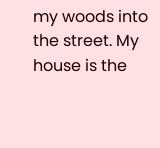my woods into the street. My house is the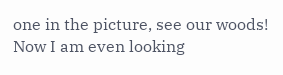one in the picture, see our woods! Now I am even looking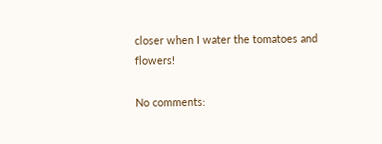closer when I water the tomatoes and flowers!

No comments: